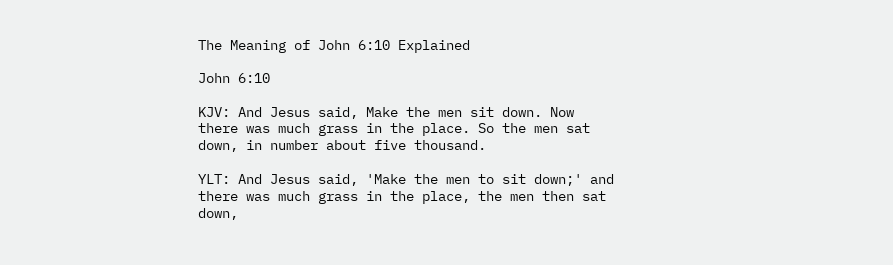The Meaning of John 6:10 Explained

John 6:10

KJV: And Jesus said, Make the men sit down. Now there was much grass in the place. So the men sat down, in number about five thousand.

YLT: And Jesus said, 'Make the men to sit down;' and there was much grass in the place, the men then sat down,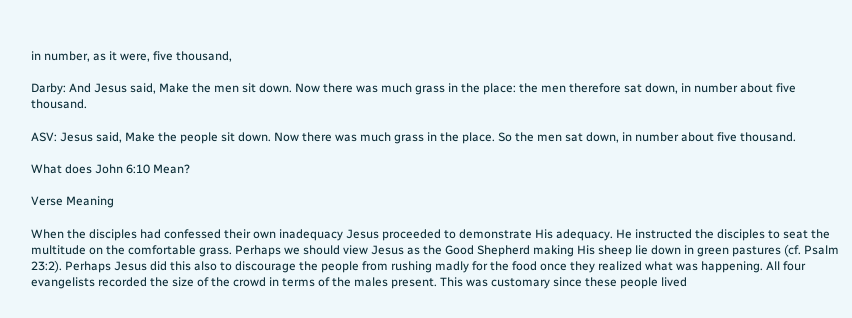in number, as it were, five thousand,

Darby: And Jesus said, Make the men sit down. Now there was much grass in the place: the men therefore sat down, in number about five thousand.

ASV: Jesus said, Make the people sit down. Now there was much grass in the place. So the men sat down, in number about five thousand.

What does John 6:10 Mean?

Verse Meaning

When the disciples had confessed their own inadequacy Jesus proceeded to demonstrate His adequacy. He instructed the disciples to seat the multitude on the comfortable grass. Perhaps we should view Jesus as the Good Shepherd making His sheep lie down in green pastures (cf. Psalm 23:2). Perhaps Jesus did this also to discourage the people from rushing madly for the food once they realized what was happening. All four evangelists recorded the size of the crowd in terms of the males present. This was customary since these people lived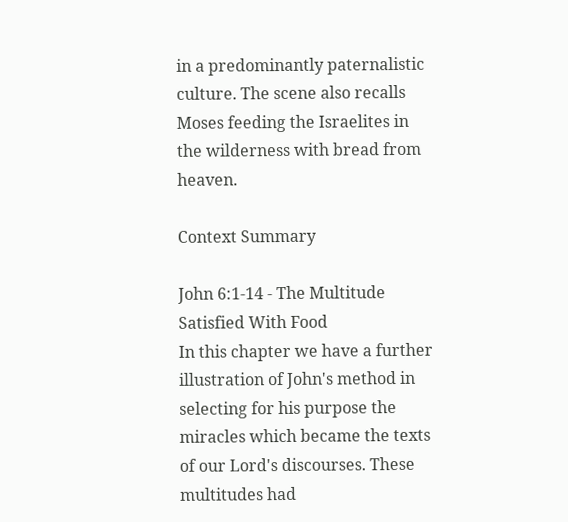in a predominantly paternalistic culture. The scene also recalls Moses feeding the Israelites in the wilderness with bread from heaven.

Context Summary

John 6:1-14 - The Multitude Satisfied With Food
In this chapter we have a further illustration of John's method in selecting for his purpose the miracles which became the texts of our Lord's discourses. These multitudes had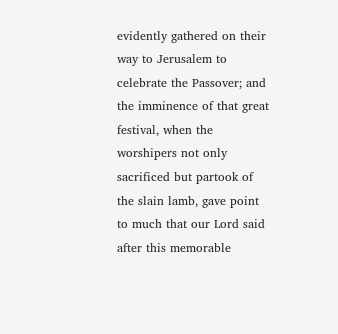evidently gathered on their way to Jerusalem to celebrate the Passover; and the imminence of that great festival, when the worshipers not only sacrificed but partook of the slain lamb, gave point to much that our Lord said after this memorable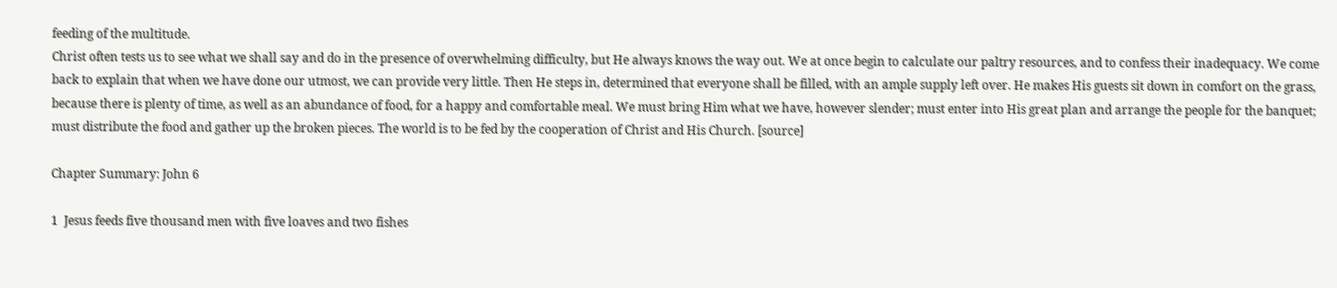feeding of the multitude.
Christ often tests us to see what we shall say and do in the presence of overwhelming difficulty, but He always knows the way out. We at once begin to calculate our paltry resources, and to confess their inadequacy. We come back to explain that when we have done our utmost, we can provide very little. Then He steps in, determined that everyone shall be filled, with an ample supply left over. He makes His guests sit down in comfort on the grass, because there is plenty of time, as well as an abundance of food, for a happy and comfortable meal. We must bring Him what we have, however slender; must enter into His great plan and arrange the people for the banquet; must distribute the food and gather up the broken pieces. The world is to be fed by the cooperation of Christ and His Church. [source]

Chapter Summary: John 6

1  Jesus feeds five thousand men with five loaves and two fishes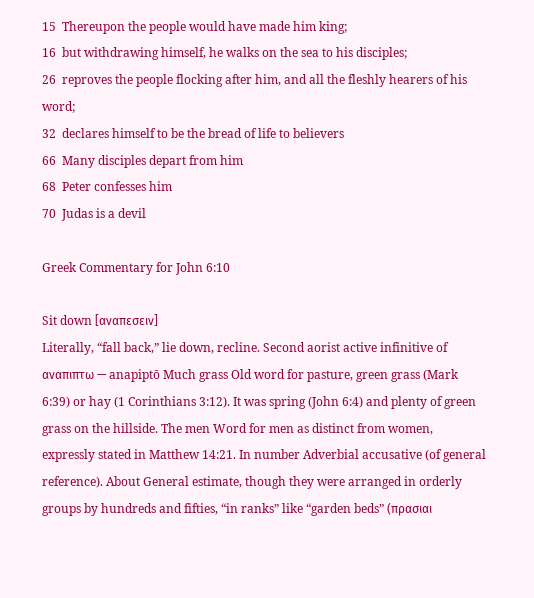15  Thereupon the people would have made him king;
16  but withdrawing himself, he walks on the sea to his disciples;
26  reproves the people flocking after him, and all the fleshly hearers of his word;
32  declares himself to be the bread of life to believers
66  Many disciples depart from him
68  Peter confesses him
70  Judas is a devil

Greek Commentary for John 6:10

Sit down [αναπεσειν]
Literally, “fall back,” lie down, recline. Second aorist active infinitive of αναπιπτω — anapiptō Much grass Old word for pasture, green grass (Mark 6:39) or hay (1 Corinthians 3:12). It was spring (John 6:4) and plenty of green grass on the hillside. The men Word for men as distinct from women, expressly stated in Matthew 14:21. In number Adverbial accusative (of general reference). About General estimate, though they were arranged in orderly groups by hundreds and fifties, “in ranks” like “garden beds” (πρασιαι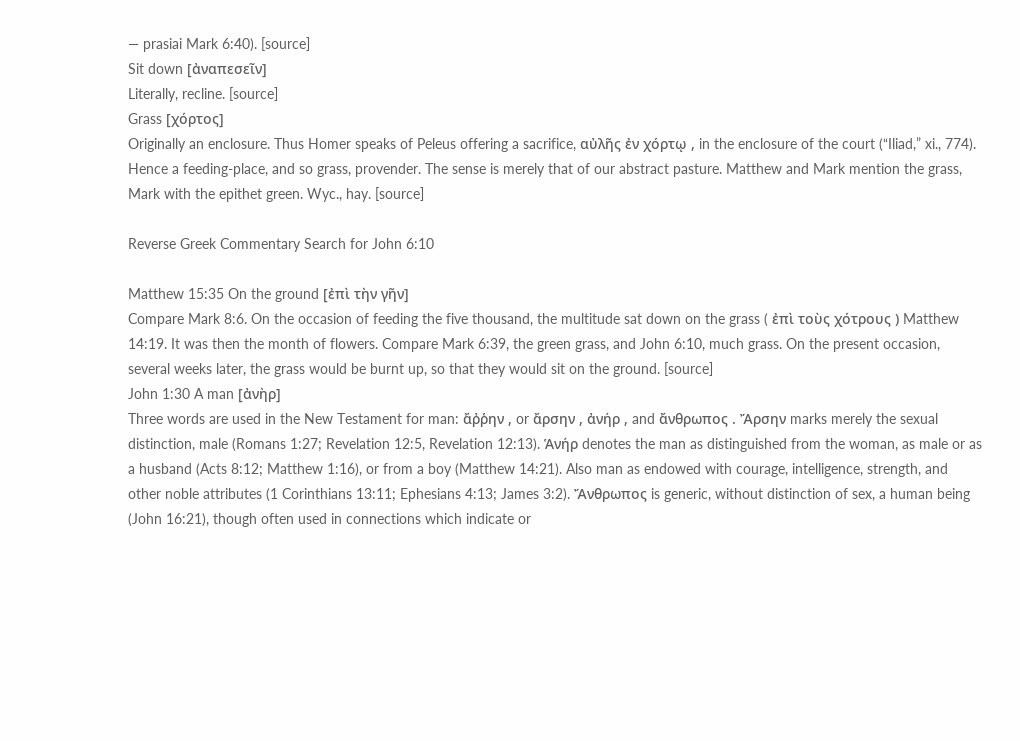— prasiai Mark 6:40). [source]
Sit down [ἀναπεσεῖν]
Literally, recline. [source]
Grass [χόρτος]
Originally an enclosure. Thus Homer speaks of Peleus offering a sacrifice, αὐλῆς ἐν χόρτῳ , in the enclosure of the court (“Iliad,” xi., 774). Hence a feeding-place, and so grass, provender. The sense is merely that of our abstract pasture. Matthew and Mark mention the grass, Mark with the epithet green. Wyc., hay. [source]

Reverse Greek Commentary Search for John 6:10

Matthew 15:35 On the ground [ἐπὶ τὴν γῆν]
Compare Mark 8:6. On the occasion of feeding the five thousand, the multitude sat down on the grass ( ἐπὶ τοὺς χότρους ) Matthew 14:19. It was then the month of flowers. Compare Mark 6:39, the green grass, and John 6:10, much grass. On the present occasion, several weeks later, the grass would be burnt up, so that they would sit on the ground. [source]
John 1:30 A man [ἀνὴρ]
Three words are used in the New Testament for man: ἄῤῥην , or ἄρσην , ἀνήρ , and ἄνθρωπος . Ἄρσην marks merely the sexual distinction, male (Romans 1:27; Revelation 12:5, Revelation 12:13). Ἁνήρ denotes the man as distinguished from the woman, as male or as a husband (Acts 8:12; Matthew 1:16), or from a boy (Matthew 14:21). Also man as endowed with courage, intelligence, strength, and other noble attributes (1 Corinthians 13:11; Ephesians 4:13; James 3:2). Ἄνθρωπος is generic, without distinction of sex, a human being (John 16:21), though often used in connections which indicate or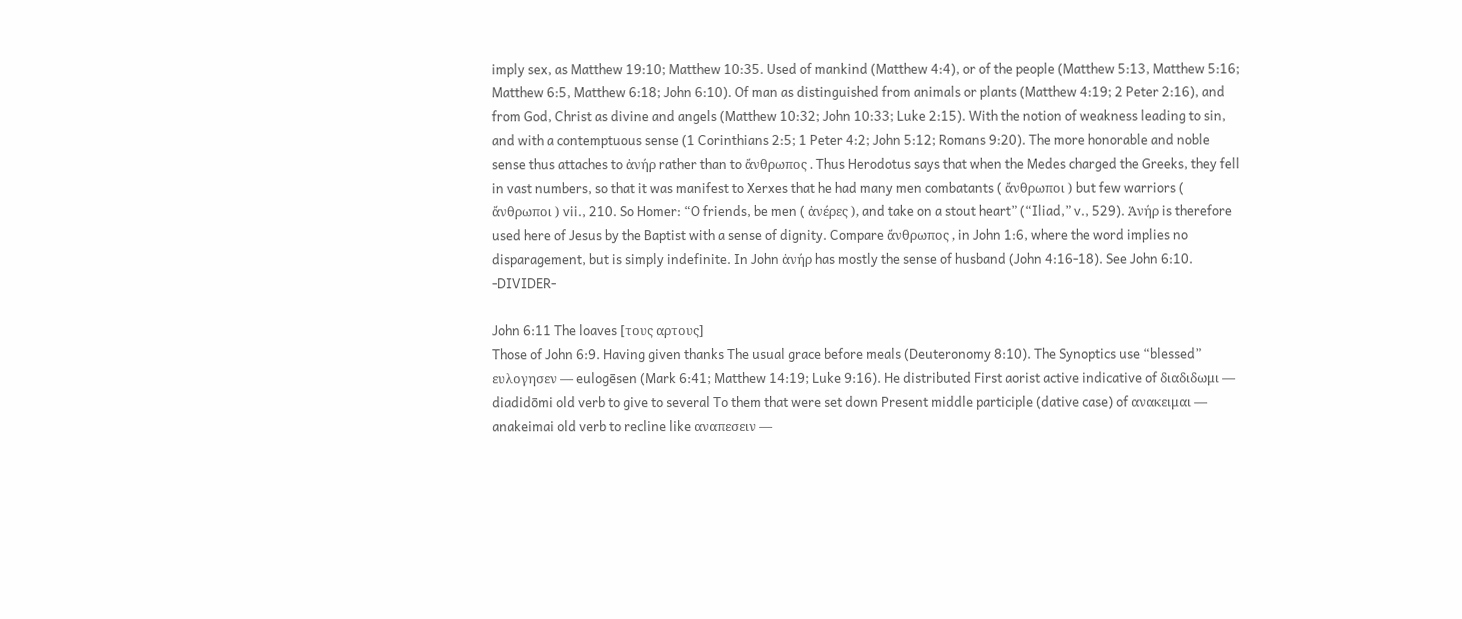imply sex, as Matthew 19:10; Matthew 10:35. Used of mankind (Matthew 4:4), or of the people (Matthew 5:13, Matthew 5:16; Matthew 6:5, Matthew 6:18; John 6:10). Of man as distinguished from animals or plants (Matthew 4:19; 2 Peter 2:16), and from God, Christ as divine and angels (Matthew 10:32; John 10:33; Luke 2:15). With the notion of weakness leading to sin, and with a contemptuous sense (1 Corinthians 2:5; 1 Peter 4:2; John 5:12; Romans 9:20). The more honorable and noble sense thus attaches to ἀνήρ rather than to ἄνθρωπος . Thus Herodotus says that when the Medes charged the Greeks, they fell in vast numbers, so that it was manifest to Xerxes that he had many men combatants ( ἄνθρωποι ) but few warriors ( ἄνθρωποι ) vii., 210. So Homer: “O friends, be men ( ἀνέρες ), and take on a stout heart” (“Iliad,” v., 529). Ἁνήρ is therefore used here of Jesus by the Baptist with a sense of dignity. Compare ἄνθρωπος , in John 1:6, where the word implies no disparagement, but is simply indefinite. In John ἀνήρ has mostly the sense of husband (John 4:16-18). See John 6:10. -DIVIDER-

John 6:11 The loaves [τους αρτους]
Those of John 6:9. Having given thanks The usual grace before meals (Deuteronomy 8:10). The Synoptics use “blessed” ευλογησεν — eulogēsen (Mark 6:41; Matthew 14:19; Luke 9:16). He distributed First aorist active indicative of διαδιδωμι — diadidōmi old verb to give to several To them that were set down Present middle participle (dative case) of ανακειμαι — anakeimai old verb to recline like αναπεσειν —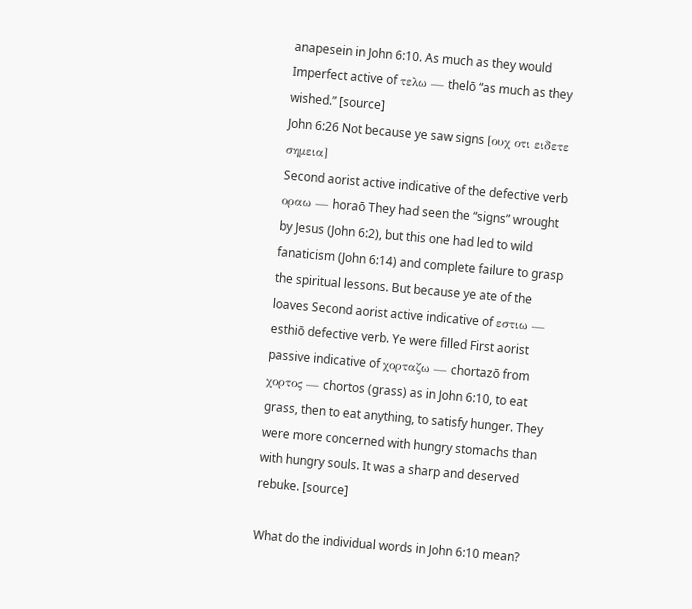anapesein in John 6:10. As much as they would Imperfect active of τελω — thelō “as much as they wished.” [source]
John 6:26 Not because ye saw signs [ουχ οτι ειδετε σημεια]
Second aorist active indicative of the defective verb οραω — horaō They had seen the “signs” wrought by Jesus (John 6:2), but this one had led to wild fanaticism (John 6:14) and complete failure to grasp the spiritual lessons. But because ye ate of the loaves Second aorist active indicative of εστιω — esthiō defective verb. Ye were filled First aorist passive indicative of χορταζω — chortazō from χορτος — chortos (grass) as in John 6:10, to eat grass, then to eat anything, to satisfy hunger. They were more concerned with hungry stomachs than with hungry souls. It was a sharp and deserved rebuke. [source]

What do the individual words in John 6:10 mean?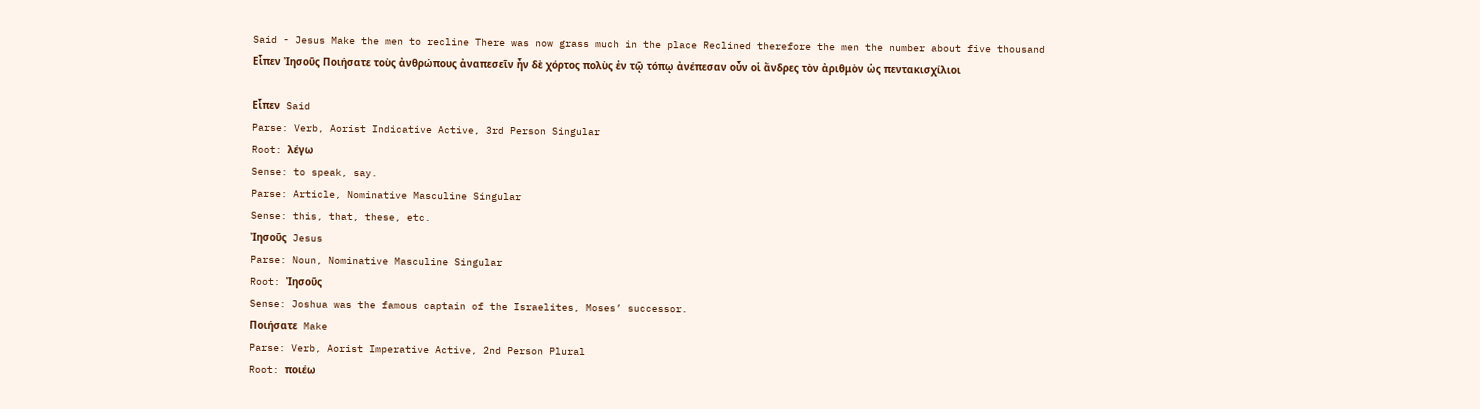Said - Jesus Make the men to recline There was now grass much in the place Reclined therefore the men the number about five thousand
Εἶπεν Ἰησοῦς Ποιήσατε τοὺς ἀνθρώπους ἀναπεσεῖν ἦν δὲ χόρτος πολὺς ἐν τῷ τόπῳ ἀνέπεσαν οὖν οἱ ἄνδρες τὸν ἀριθμὸν ὡς πεντακισχίλιοι

Εἶπεν  Said
Parse: Verb, Aorist Indicative Active, 3rd Person Singular
Root: λέγω
Sense: to speak, say.
Parse: Article, Nominative Masculine Singular
Sense: this, that, these, etc.
Ἰησοῦς  Jesus
Parse: Noun, Nominative Masculine Singular
Root: Ἰησοῦς
Sense: Joshua was the famous captain of the Israelites, Moses’ successor.
Ποιήσατε  Make
Parse: Verb, Aorist Imperative Active, 2nd Person Plural
Root: ποιέω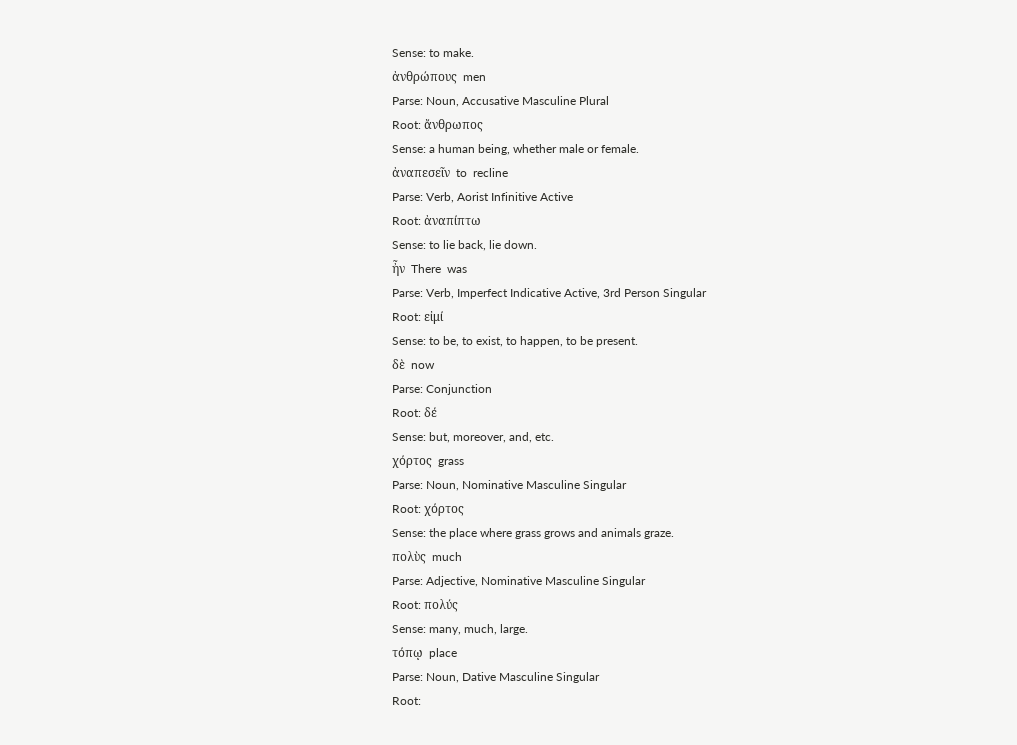Sense: to make.
ἀνθρώπους  men
Parse: Noun, Accusative Masculine Plural
Root: ἄνθρωπος
Sense: a human being, whether male or female.
ἀναπεσεῖν  to  recline
Parse: Verb, Aorist Infinitive Active
Root: ἀναπίπτω
Sense: to lie back, lie down.
ἦν  There  was
Parse: Verb, Imperfect Indicative Active, 3rd Person Singular
Root: εἰμί
Sense: to be, to exist, to happen, to be present.
δὲ  now
Parse: Conjunction
Root: δέ
Sense: but, moreover, and, etc.
χόρτος  grass
Parse: Noun, Nominative Masculine Singular
Root: χόρτος
Sense: the place where grass grows and animals graze.
πολὺς  much
Parse: Adjective, Nominative Masculine Singular
Root: πολύς
Sense: many, much, large.
τόπῳ  place
Parse: Noun, Dative Masculine Singular
Root: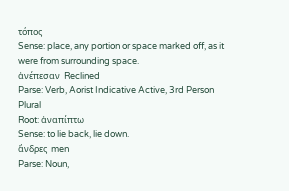τόπος
Sense: place, any portion or space marked off, as it were from surrounding space.
ἀνέπεσαν  Reclined
Parse: Verb, Aorist Indicative Active, 3rd Person Plural
Root: ἀναπίπτω
Sense: to lie back, lie down.
ἄνδρες  men
Parse: Noun,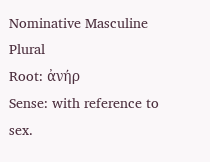Nominative Masculine Plural
Root: ἀνήρ
Sense: with reference to sex.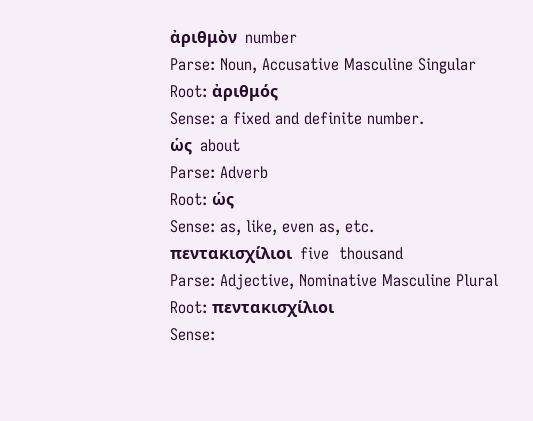ἀριθμὸν  number
Parse: Noun, Accusative Masculine Singular
Root: ἀριθμός
Sense: a fixed and definite number.
ὡς  about
Parse: Adverb
Root: ὡς
Sense: as, like, even as, etc.
πεντακισχίλιοι  five  thousand
Parse: Adjective, Nominative Masculine Plural
Root: πεντακισχίλιοι
Sense: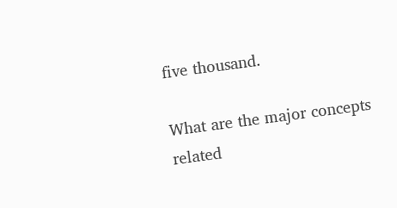five thousand.

What are the major concepts related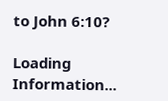to John 6:10?

Loading Information...